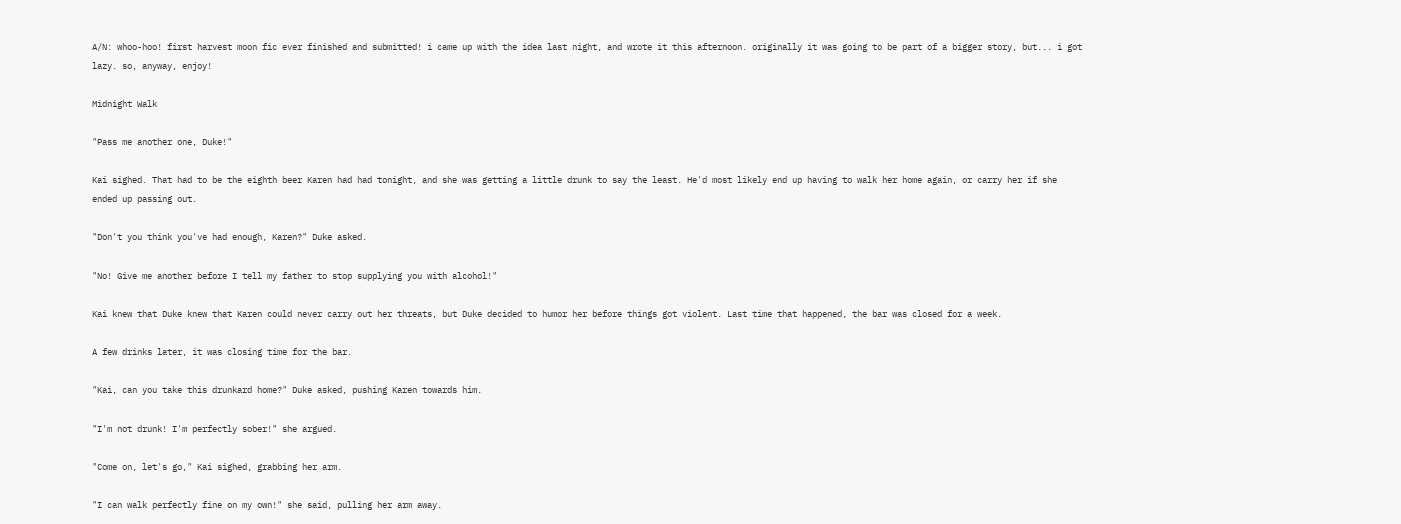A/N: whoo-hoo! first harvest moon fic ever finished and submitted! i came up with the idea last night, and wrote it this afternoon. originally it was going to be part of a bigger story, but... i got lazy. so, anyway, enjoy!

Midnight Walk

"Pass me another one, Duke!"

Kai sighed. That had to be the eighth beer Karen had had tonight, and she was getting a little drunk to say the least. He'd most likely end up having to walk her home again, or carry her if she ended up passing out.

"Don't you think you've had enough, Karen?" Duke asked.

"No! Give me another before I tell my father to stop supplying you with alcohol!"

Kai knew that Duke knew that Karen could never carry out her threats, but Duke decided to humor her before things got violent. Last time that happened, the bar was closed for a week.

A few drinks later, it was closing time for the bar.

"Kai, can you take this drunkard home?" Duke asked, pushing Karen towards him.

"I'm not drunk! I'm perfectly sober!" she argued.

"Come on, let's go," Kai sighed, grabbing her arm.

"I can walk perfectly fine on my own!" she said, pulling her arm away.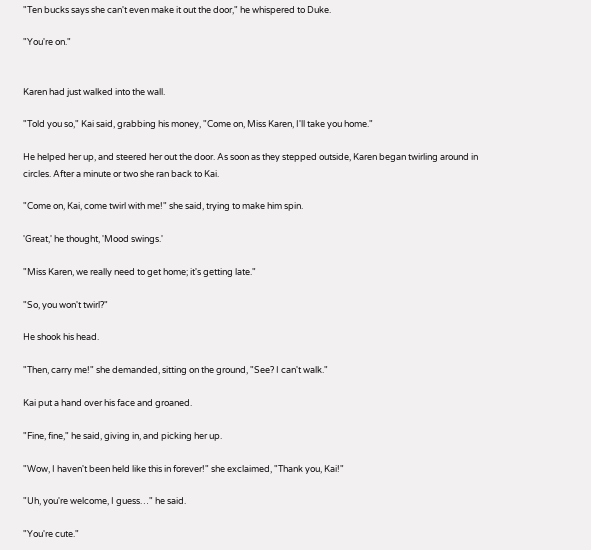"Ten bucks says she can't even make it out the door," he whispered to Duke.

"You're on."


Karen had just walked into the wall.

"Told you so," Kai said, grabbing his money, "Come on, Miss Karen, I'll take you home."

He helped her up, and steered her out the door. As soon as they stepped outside, Karen began twirling around in circles. After a minute or two she ran back to Kai.

"Come on, Kai, come twirl with me!" she said, trying to make him spin.

'Great,' he thought, 'Mood swings.'

"Miss Karen, we really need to get home; it's getting late."

"So, you won't twirl?"

He shook his head.

"Then, carry me!" she demanded, sitting on the ground, "See? I can't walk."

Kai put a hand over his face and groaned.

"Fine, fine," he said, giving in, and picking her up.

"Wow, I haven't been held like this in forever!" she exclaimed, "Thank you, Kai!"

"Uh, you're welcome, I guess…" he said.

"You're cute."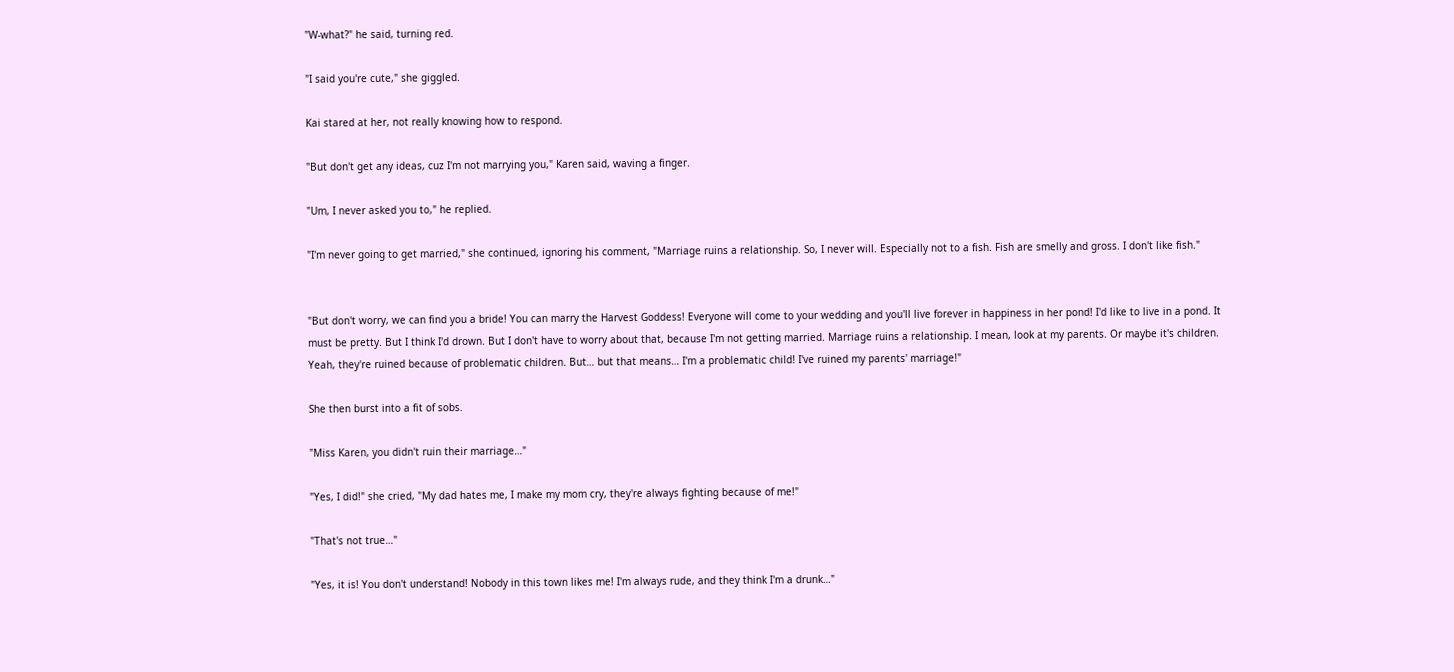"W-what?" he said, turning red.

"I said you're cute," she giggled.

Kai stared at her, not really knowing how to respond.

"But don't get any ideas, cuz I'm not marrying you," Karen said, waving a finger.

"Um, I never asked you to," he replied.

"I'm never going to get married," she continued, ignoring his comment, "Marriage ruins a relationship. So, I never will. Especially not to a fish. Fish are smelly and gross. I don't like fish."


"But don't worry, we can find you a bride! You can marry the Harvest Goddess! Everyone will come to your wedding and you'll live forever in happiness in her pond! I'd like to live in a pond. It must be pretty. But I think I'd drown. But I don't have to worry about that, because I'm not getting married. Marriage ruins a relationship. I mean, look at my parents. Or maybe it's children. Yeah, they're ruined because of problematic children. But… but that means… I'm a problematic child! I've ruined my parents' marriage!"

She then burst into a fit of sobs.

"Miss Karen, you didn't ruin their marriage…"

"Yes, I did!" she cried, "My dad hates me, I make my mom cry, they're always fighting because of me!"

"That's not true…"

"Yes, it is! You don't understand! Nobody in this town likes me! I'm always rude, and they think I'm a drunk…"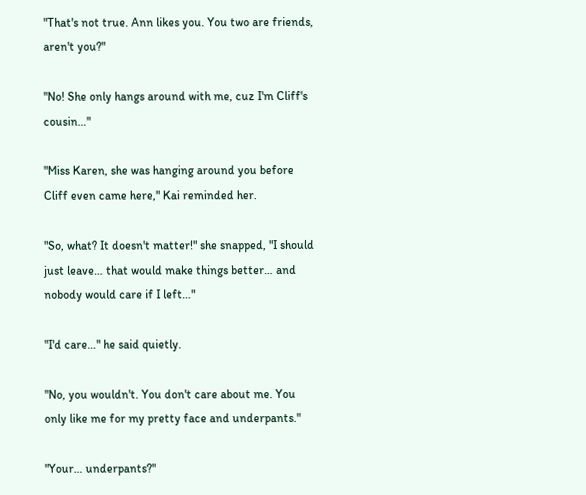"That's not true. Ann likes you. You two are friends, aren't you?"

"No! She only hangs around with me, cuz I'm Cliff's cousin…"

"Miss Karen, she was hanging around you before Cliff even came here," Kai reminded her.

"So, what? It doesn't matter!" she snapped, "I should just leave… that would make things better… and nobody would care if I left…"

"I'd care…" he said quietly.

"No, you wouldn't. You don't care about me. You only like me for my pretty face and underpants."

"Your… underpants?"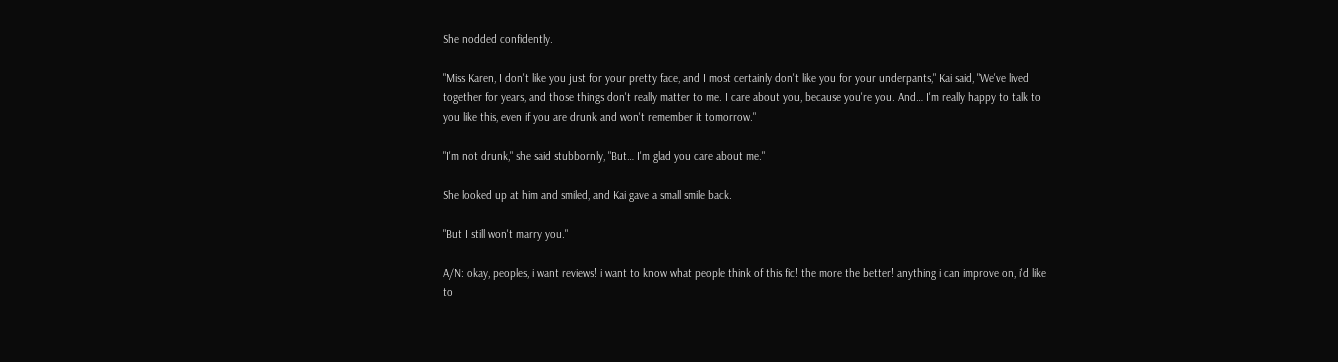She nodded confidently.

"Miss Karen, I don't like you just for your pretty face, and I most certainly don't like you for your underpants," Kai said, "We've lived together for years, and those things don't really matter to me. I care about you, because you're you. And… I'm really happy to talk to you like this, even if you are drunk and won't remember it tomorrow."

"I'm not drunk," she said stubbornly, "But… I'm glad you care about me."

She looked up at him and smiled, and Kai gave a small smile back.

"But I still won't marry you."

A/N: okay, peoples, i want reviews! i want to know what people think of this fic! the more the better! anything i can improve on, i'd like to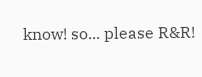know! so... please R&R!